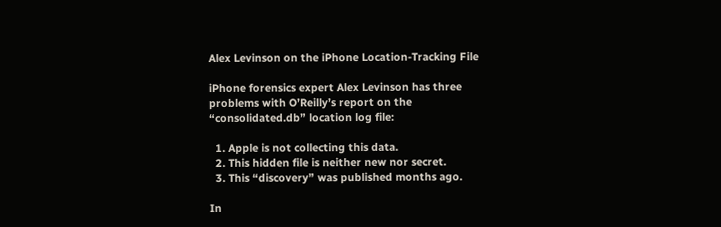Alex Levinson on the iPhone Location-Tracking File

iPhone forensics expert Alex Levinson has three problems with O’Reilly’s report on the “consolidated.db” location log file:

  1. Apple is not collecting this data.
  2. This hidden file is neither new nor secret.
  3. This “discovery” was published months ago.

In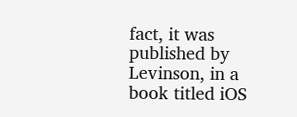fact, it was published by Levinson, in a book titled iOS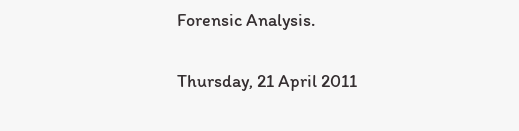Forensic Analysis.

Thursday, 21 April 2011